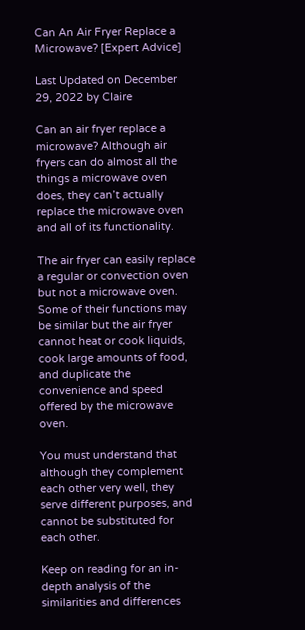Can An Air Fryer Replace a Microwave? [Expert Advice]

Last Updated on December 29, 2022 by Claire

Can an air fryer replace a microwave? Although air fryers can do almost all the things a microwave oven does, they can’t actually replace the microwave oven and all of its functionality.

The air fryer can easily replace a regular or convection oven but not a microwave oven. Some of their functions may be similar but the air fryer cannot heat or cook liquids, cook large amounts of food, and duplicate the convenience and speed offered by the microwave oven.

You must understand that although they complement each other very well, they serve different purposes, and cannot be substituted for each other.

Keep on reading for an in-depth analysis of the similarities and differences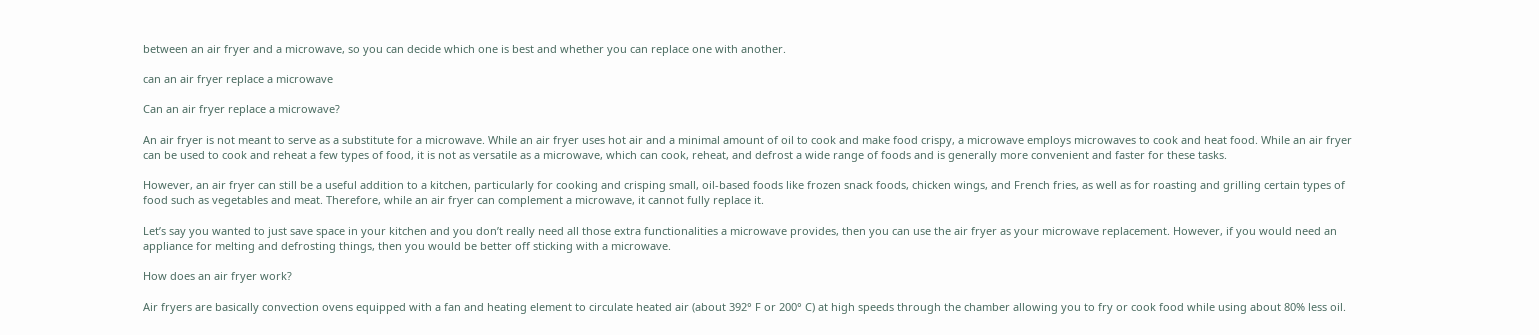between an air fryer and a microwave, so you can decide which one is best and whether you can replace one with another.

can an air fryer replace a microwave

Can an air fryer replace a microwave?

An air fryer is not meant to serve as a substitute for a microwave. While an air fryer uses hot air and a minimal amount of oil to cook and make food crispy, a microwave employs microwaves to cook and heat food. While an air fryer can be used to cook and reheat a few types of food, it is not as versatile as a microwave, which can cook, reheat, and defrost a wide range of foods and is generally more convenient and faster for these tasks.

However, an air fryer can still be a useful addition to a kitchen, particularly for cooking and crisping small, oil-based foods like frozen snack foods, chicken wings, and French fries, as well as for roasting and grilling certain types of food such as vegetables and meat. Therefore, while an air fryer can complement a microwave, it cannot fully replace it.

Let’s say you wanted to just save space in your kitchen and you don’t really need all those extra functionalities a microwave provides, then you can use the air fryer as your microwave replacement. However, if you would need an appliance for melting and defrosting things, then you would be better off sticking with a microwave.

How does an air fryer work?

Air fryers are basically convection ovens equipped with a fan and heating element to circulate heated air (about 392° F or 200° C) at high speeds through the chamber allowing you to fry or cook food while using about 80% less oil.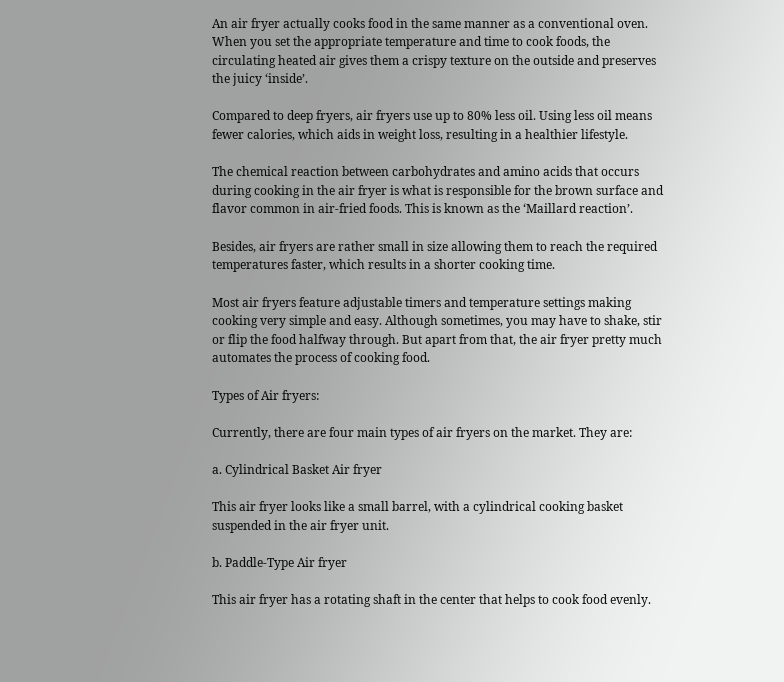An air fryer actually cooks food in the same manner as a conventional oven. When you set the appropriate temperature and time to cook foods, the circulating heated air gives them a crispy texture on the outside and preserves the juicy ‘inside’.

Compared to deep fryers, air fryers use up to 80% less oil. Using less oil means fewer calories, which aids in weight loss, resulting in a healthier lifestyle.

The chemical reaction between carbohydrates and amino acids that occurs during cooking in the air fryer is what is responsible for the brown surface and flavor common in air-fried foods. This is known as the ‘Maillard reaction’.

Besides, air fryers are rather small in size allowing them to reach the required temperatures faster, which results in a shorter cooking time.

Most air fryers feature adjustable timers and temperature settings making cooking very simple and easy. Although sometimes, you may have to shake, stir or flip the food halfway through. But apart from that, the air fryer pretty much automates the process of cooking food.

Types of Air fryers:

Currently, there are four main types of air fryers on the market. They are:

a. Cylindrical Basket Air fryer

This air fryer looks like a small barrel, with a cylindrical cooking basket suspended in the air fryer unit.

b. Paddle-Type Air fryer

This air fryer has a rotating shaft in the center that helps to cook food evenly.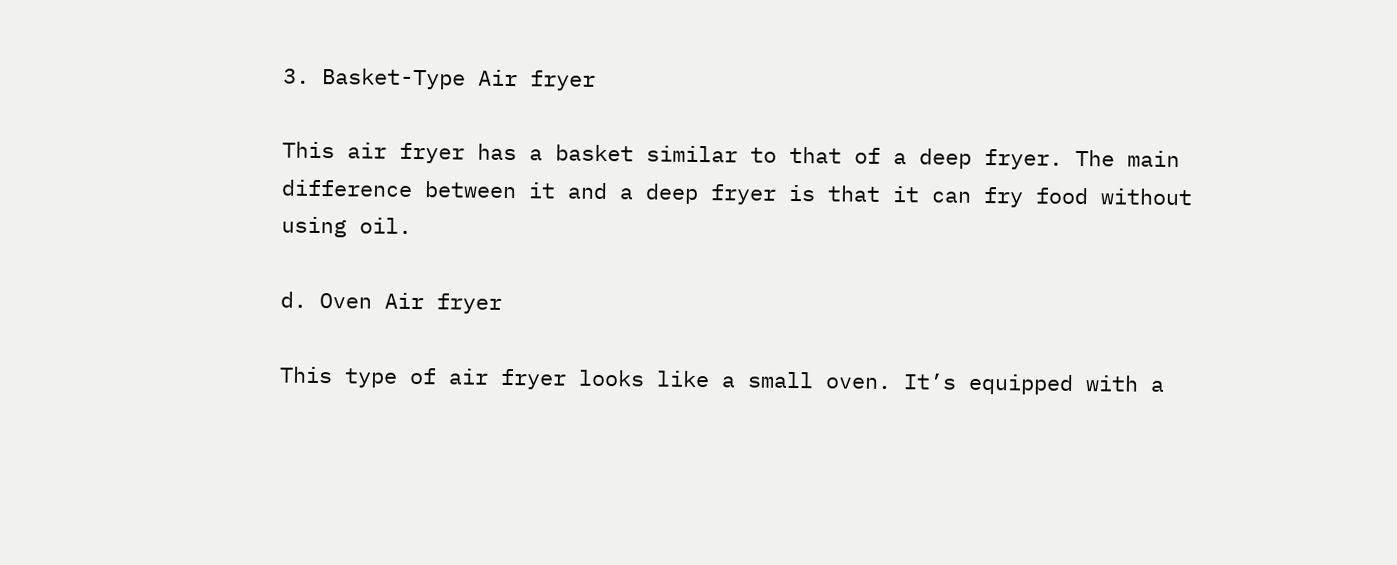3. Basket-Type Air fryer

This air fryer has a basket similar to that of a deep fryer. The main difference between it and a deep fryer is that it can fry food without using oil.

d. Oven Air fryer

This type of air fryer looks like a small oven. It’s equipped with a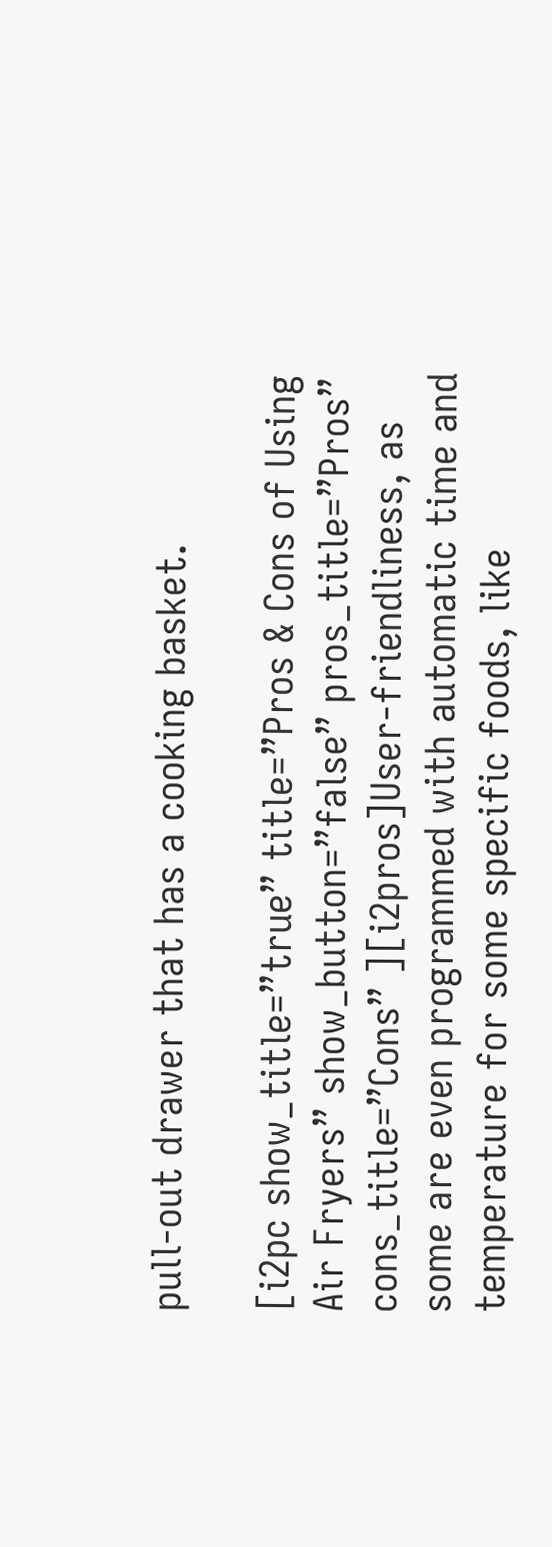pull-out drawer that has a cooking basket.

[i2pc show_title=”true” title=”Pros & Cons of Using Air Fryers” show_button=”false” pros_title=”Pros” cons_title=”Cons” ][i2pros]User-friendliness, as some are even programmed with automatic time and temperature for some specific foods, like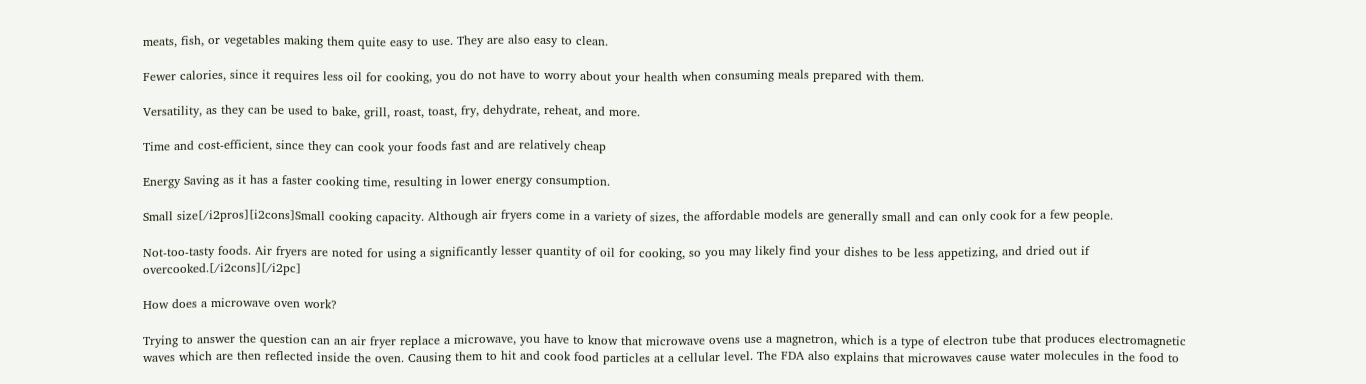meats, fish, or vegetables making them quite easy to use. They are also easy to clean.

Fewer calories, since it requires less oil for cooking, you do not have to worry about your health when consuming meals prepared with them.

Versatility, as they can be used to bake, grill, roast, toast, fry, dehydrate, reheat, and more.

Time and cost-efficient, since they can cook your foods fast and are relatively cheap

Energy Saving as it has a faster cooking time, resulting in lower energy consumption.

Small size[/i2pros][i2cons]Small cooking capacity. Although air fryers come in a variety of sizes, the affordable models are generally small and can only cook for a few people.

Not-too-tasty foods. Air fryers are noted for using a significantly lesser quantity of oil for cooking, so you may likely find your dishes to be less appetizing, and dried out if overcooked.[/i2cons][/i2pc]

How does a microwave oven work?

Trying to answer the question can an air fryer replace a microwave, you have to know that microwave ovens use a magnetron, which is a type of electron tube that produces electromagnetic waves which are then reflected inside the oven. Causing them to hit and cook food particles at a cellular level. The FDA also explains that microwaves cause water molecules in the food to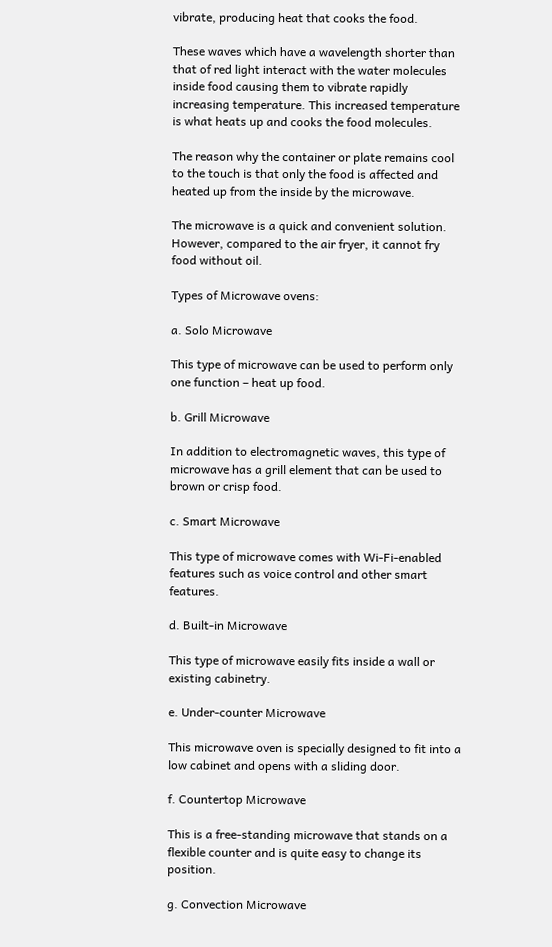vibrate, producing heat that cooks the food.

These waves which have a wavelength shorter than that of red light interact with the water molecules inside food causing them to vibrate rapidly increasing temperature. This increased temperature is what heats up and cooks the food molecules.

The reason why the container or plate remains cool to the touch is that only the food is affected and heated up from the inside by the microwave.

The microwave is a quick and convenient solution. However, compared to the air fryer, it cannot fry food without oil.

Types of Microwave ovens:

a. Solo Microwave

This type of microwave can be used to perform only one function – heat up food.

b. Grill Microwave

In addition to electromagnetic waves, this type of microwave has a grill element that can be used to brown or crisp food.

c. Smart Microwave

This type of microwave comes with Wi-Fi-enabled features such as voice control and other smart features.

d. Built-in Microwave

This type of microwave easily fits inside a wall or existing cabinetry.

e. Under-counter Microwave

This microwave oven is specially designed to fit into a low cabinet and opens with a sliding door.

f. Countertop Microwave

This is a free-standing microwave that stands on a flexible counter and is quite easy to change its position.

g. Convection Microwave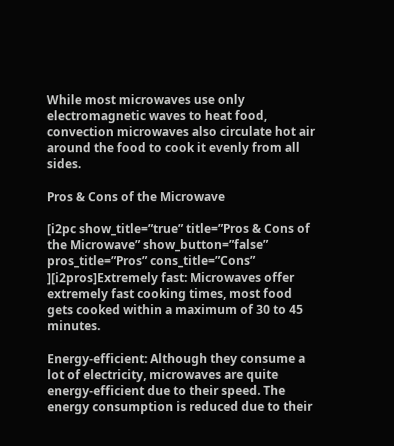While most microwaves use only electromagnetic waves to heat food, convection microwaves also circulate hot air around the food to cook it evenly from all sides.

Pros & Cons of the Microwave

[i2pc show_title=”true” title=”Pros & Cons of the Microwave” show_button=”false” pros_title=”Pros” cons_title=”Cons” ][i2pros]Extremely fast: Microwaves offer extremely fast cooking times, most food gets cooked within a maximum of 30 to 45 minutes.

Energy-efficient: Although they consume a lot of electricity, microwaves are quite energy-efficient due to their speed. The energy consumption is reduced due to their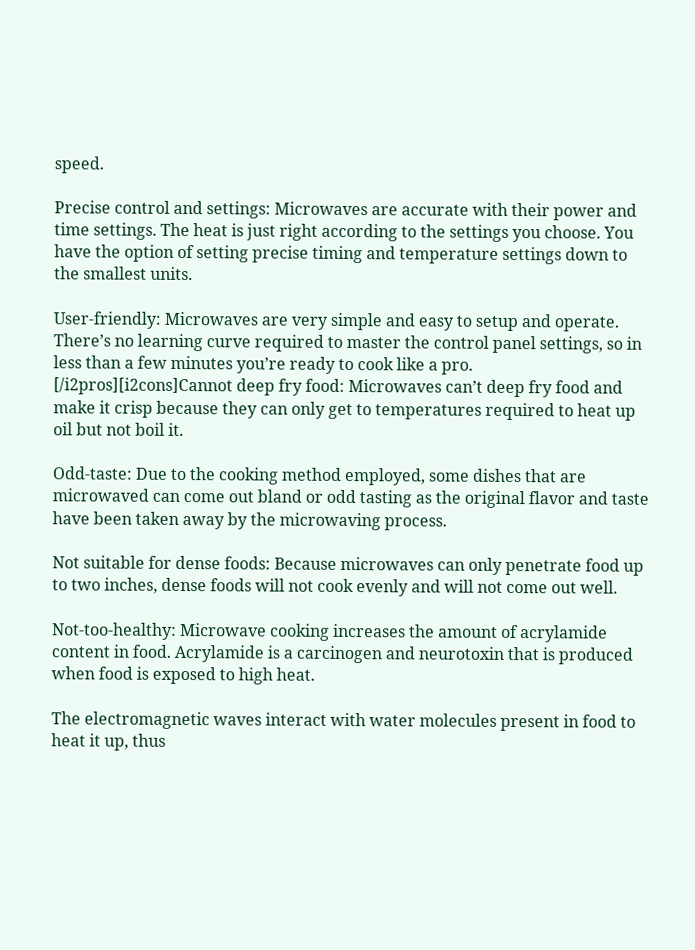speed.

Precise control and settings: Microwaves are accurate with their power and time settings. The heat is just right according to the settings you choose. You have the option of setting precise timing and temperature settings down to the smallest units.

User-friendly: Microwaves are very simple and easy to setup and operate. There’s no learning curve required to master the control panel settings, so in less than a few minutes you’re ready to cook like a pro.
[/i2pros][i2cons]Cannot deep fry food: Microwaves can’t deep fry food and make it crisp because they can only get to temperatures required to heat up oil but not boil it.

Odd-taste: Due to the cooking method employed, some dishes that are microwaved can come out bland or odd tasting as the original flavor and taste have been taken away by the microwaving process.

Not suitable for dense foods: Because microwaves can only penetrate food up to two inches, dense foods will not cook evenly and will not come out well.

Not-too-healthy: Microwave cooking increases the amount of acrylamide content in food. Acrylamide is a carcinogen and neurotoxin that is produced when food is exposed to high heat.

The electromagnetic waves interact with water molecules present in food to heat it up, thus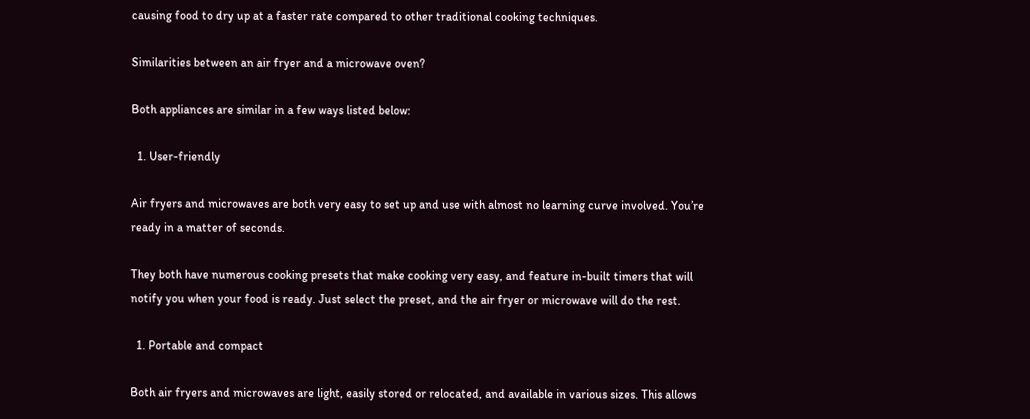causing food to dry up at a faster rate compared to other traditional cooking techniques.

Similarities between an air fryer and a microwave oven?

Both appliances are similar in a few ways listed below:

  1. User-friendly

Air fryers and microwaves are both very easy to set up and use with almost no learning curve involved. You’re ready in a matter of seconds.

They both have numerous cooking presets that make cooking very easy, and feature in-built timers that will notify you when your food is ready. Just select the preset, and the air fryer or microwave will do the rest.

  1. Portable and compact

Both air fryers and microwaves are light, easily stored or relocated, and available in various sizes. This allows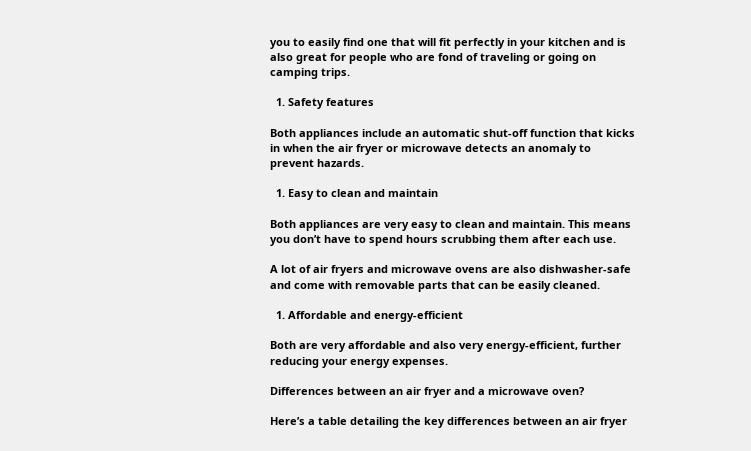you to easily find one that will fit perfectly in your kitchen and is also great for people who are fond of traveling or going on camping trips.

  1. Safety features

Both appliances include an automatic shut-off function that kicks in when the air fryer or microwave detects an anomaly to prevent hazards.

  1. Easy to clean and maintain

Both appliances are very easy to clean and maintain. This means you don’t have to spend hours scrubbing them after each use.

A lot of air fryers and microwave ovens are also dishwasher-safe and come with removable parts that can be easily cleaned.

  1. Affordable and energy-efficient

Both are very affordable and also very energy-efficient, further reducing your energy expenses.

Differences between an air fryer and a microwave oven?

Here’s a table detailing the key differences between an air fryer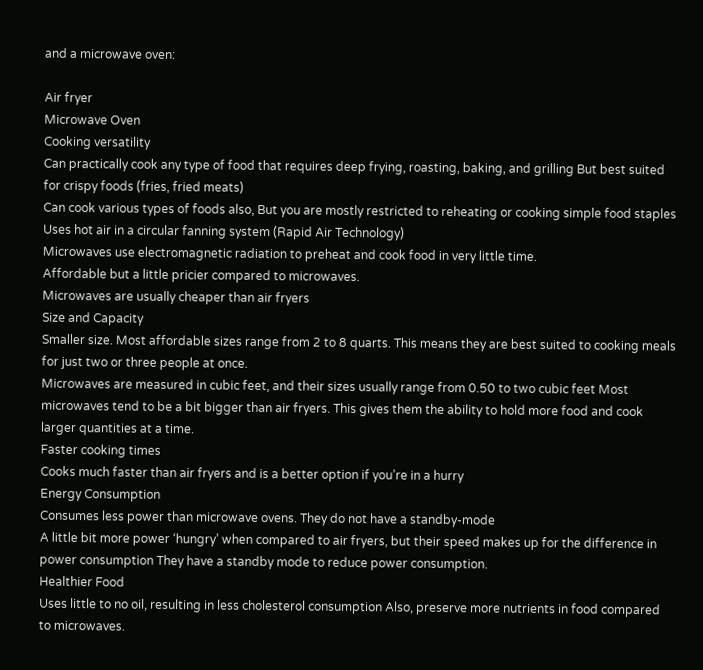and a microwave oven:

Air fryer
Microwave Oven
Cooking versatility
Can practically cook any type of food that requires deep frying, roasting, baking, and grilling But best suited for crispy foods (fries, fried meats)
Can cook various types of foods also, But you are mostly restricted to reheating or cooking simple food staples
Uses hot air in a circular fanning system (Rapid Air Technology)
Microwaves use electromagnetic radiation to preheat and cook food in very little time.
Affordable but a little pricier compared to microwaves.
Microwaves are usually cheaper than air fryers
Size and Capacity
Smaller size. Most affordable sizes range from 2 to 8 quarts. This means they are best suited to cooking meals for just two or three people at once.
Microwaves are measured in cubic feet, and their sizes usually range from 0.50 to two cubic feet Most microwaves tend to be a bit bigger than air fryers. This gives them the ability to hold more food and cook larger quantities at a time.
Faster cooking times
Cooks much faster than air fryers and is a better option if you’re in a hurry
Energy Consumption
Consumes less power than microwave ovens. They do not have a standby-mode
A little bit more power ‘hungry’ when compared to air fryers, but their speed makes up for the difference in power consumption They have a standby mode to reduce power consumption.
Healthier Food
Uses little to no oil, resulting in less cholesterol consumption Also, preserve more nutrients in food compared to microwaves.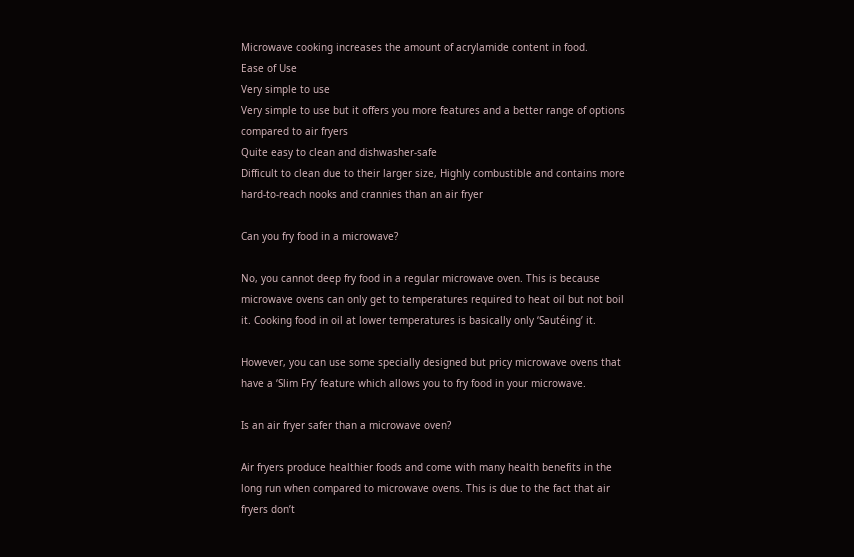Microwave cooking increases the amount of acrylamide content in food.
Ease of Use
Very simple to use
Very simple to use but it offers you more features and a better range of options compared to air fryers
Quite easy to clean and dishwasher-safe
Difficult to clean due to their larger size, Highly combustible and contains more hard-to-reach nooks and crannies than an air fryer

Can you fry food in a microwave?

No, you cannot deep fry food in a regular microwave oven. This is because microwave ovens can only get to temperatures required to heat oil but not boil it. Cooking food in oil at lower temperatures is basically only ‘Sautéing’ it.

However, you can use some specially designed but pricy microwave ovens that have a ‘Slim Fry’ feature which allows you to fry food in your microwave.

Is an air fryer safer than a microwave oven?

Air fryers produce healthier foods and come with many health benefits in the long run when compared to microwave ovens. This is due to the fact that air fryers don’t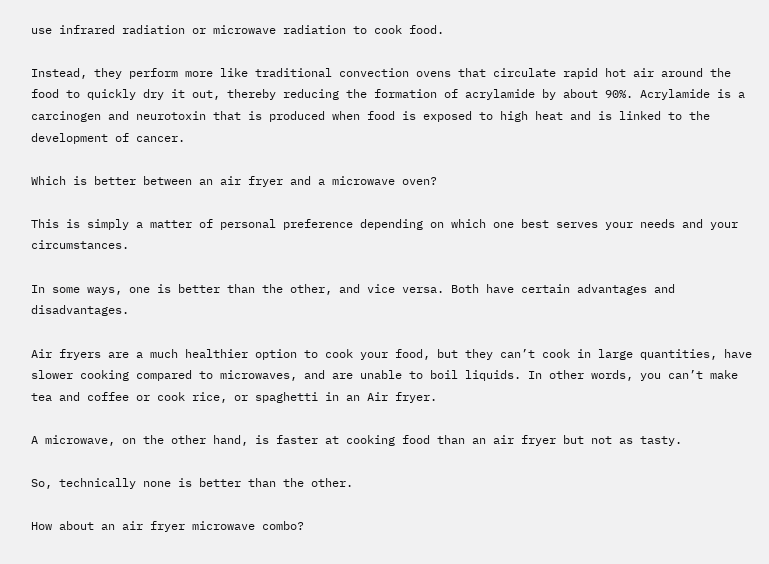use infrared radiation or microwave radiation to cook food.

Instead, they perform more like traditional convection ovens that circulate rapid hot air around the food to quickly dry it out, thereby reducing the formation of acrylamide by about 90%. Acrylamide is a carcinogen and neurotoxin that is produced when food is exposed to high heat and is linked to the development of cancer.

Which is better between an air fryer and a microwave oven?

This is simply a matter of personal preference depending on which one best serves your needs and your circumstances.

In some ways, one is better than the other, and vice versa. Both have certain advantages and disadvantages.

Air fryers are a much healthier option to cook your food, but they can’t cook in large quantities, have slower cooking compared to microwaves, and are unable to boil liquids. In other words, you can’t make tea and coffee or cook rice, or spaghetti in an Air fryer.

A microwave, on the other hand, is faster at cooking food than an air fryer but not as tasty.

So, technically none is better than the other.

How about an air fryer microwave combo?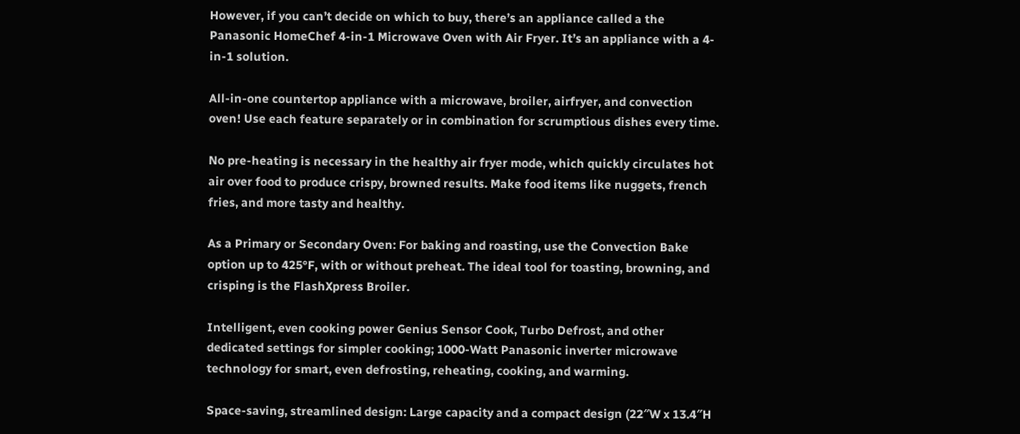However, if you can’t decide on which to buy, there’s an appliance called a the Panasonic HomeChef 4-in-1 Microwave Oven with Air Fryer. It’s an appliance with a 4-in-1 solution.

All-in-one countertop appliance with a microwave, broiler, airfryer, and convection oven! Use each feature separately or in combination for scrumptious dishes every time.

No pre-heating is necessary in the healthy air fryer mode, which quickly circulates hot air over food to produce crispy, browned results. Make food items like nuggets, french fries, and more tasty and healthy.

As a Primary or Secondary Oven: For baking and roasting, use the Convection Bake option up to 425°F, with or without preheat. The ideal tool for toasting, browning, and crisping is the FlashXpress Broiler.

Intelligent, even cooking power Genius Sensor Cook, Turbo Defrost, and other dedicated settings for simpler cooking; 1000-Watt Panasonic inverter microwave technology for smart, even defrosting, reheating, cooking, and warming.

Space-saving, streamlined design: Large capacity and a compact design (22″W x 13.4″H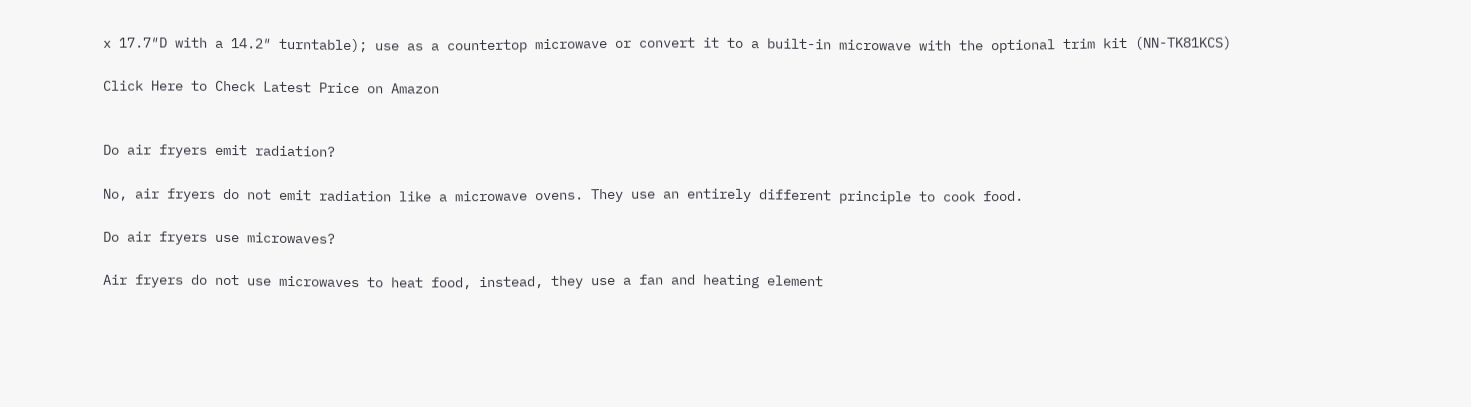x 17.7″D with a 14.2″ turntable); use as a countertop microwave or convert it to a built-in microwave with the optional trim kit (NN-TK81KCS)

Click Here to Check Latest Price on Amazon


Do air fryers emit radiation?

No, air fryers do not emit radiation like a microwave ovens. They use an entirely different principle to cook food.

Do air fryers use microwaves?

Air fryers do not use microwaves to heat food, instead, they use a fan and heating element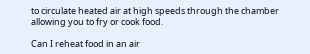to circulate heated air at high speeds through the chamber allowing you to fry or cook food.

Can I reheat food in an air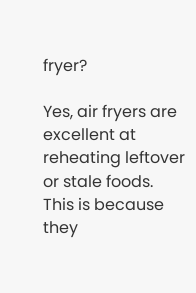fryer?

Yes, air fryers are excellent at reheating leftover or stale foods. This is because they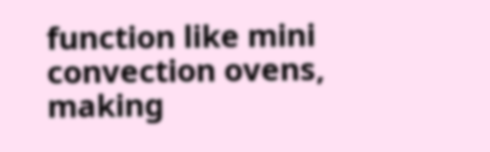function like mini convection ovens, making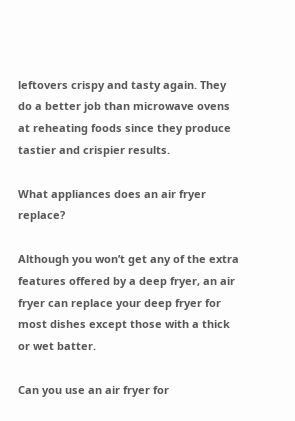leftovers crispy and tasty again. They do a better job than microwave ovens at reheating foods since they produce tastier and crispier results.

What appliances does an air fryer replace?

Although you won’t get any of the extra features offered by a deep fryer, an air fryer can replace your deep fryer for most dishes except those with a thick or wet batter.

Can you use an air fryer for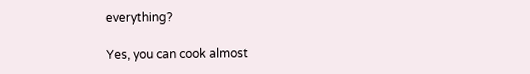everything?

Yes, you can cook almost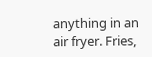anything in an air fryer. Fries,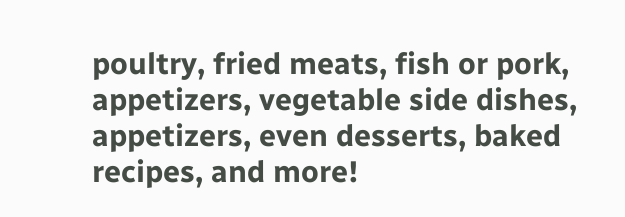poultry, fried meats, fish or pork, appetizers, vegetable side dishes, appetizers, even desserts, baked recipes, and more!